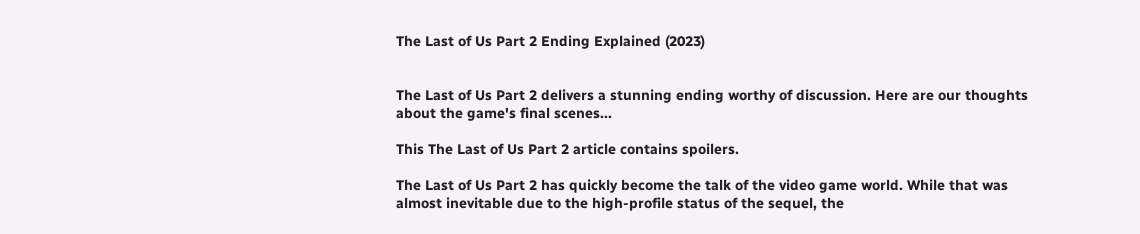The Last of Us Part 2 Ending Explained (2023)


The Last of Us Part 2 delivers a stunning ending worthy of discussion. Here are our thoughts about the game's final scenes...

This The Last of Us Part 2 article contains spoilers.

The Last of Us Part 2 has quickly become the talk of the video game world. While that was almost inevitable due to the high-profile status of the sequel, the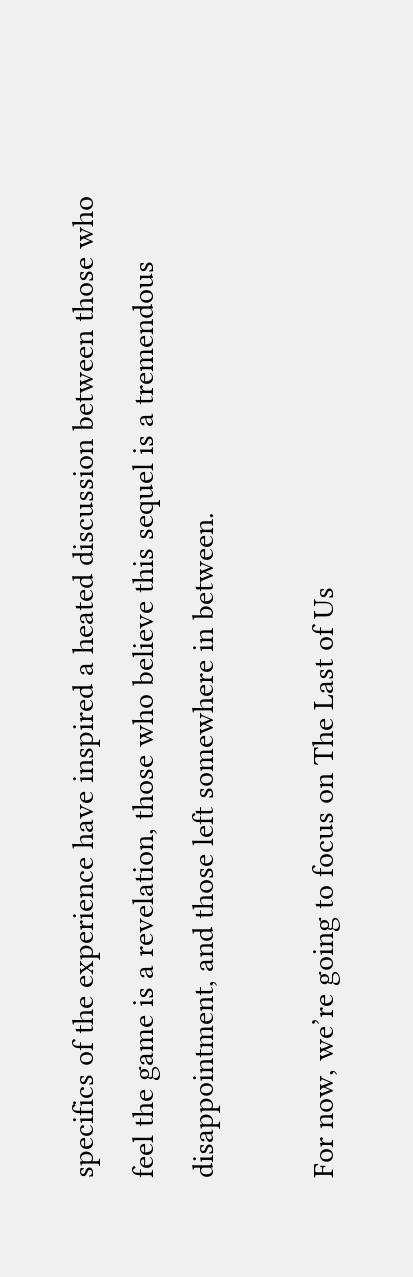specifics of the experience have inspired a heated discussion between those who feel the game is a revelation, those who believe this sequel is a tremendous disappointment, and those left somewhere in between.

For now, we’re going to focus on The Last of Us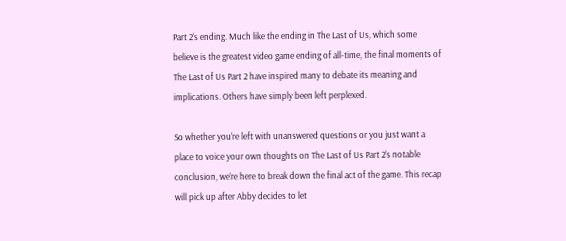Part 2‘s ending. Much like the ending in The Last of Us, which some believe is the greatest video game ending of all-time, the final moments of The Last of Us Part 2 have inspired many to debate its meaning and implications. Others have simply been left perplexed.

So whether you’re left with unanswered questions or you just want a place to voice your own thoughts on The Last of Us Part 2‘s notable conclusion, we’re here to break down the final act of the game. This recap will pick up after Abby decides to let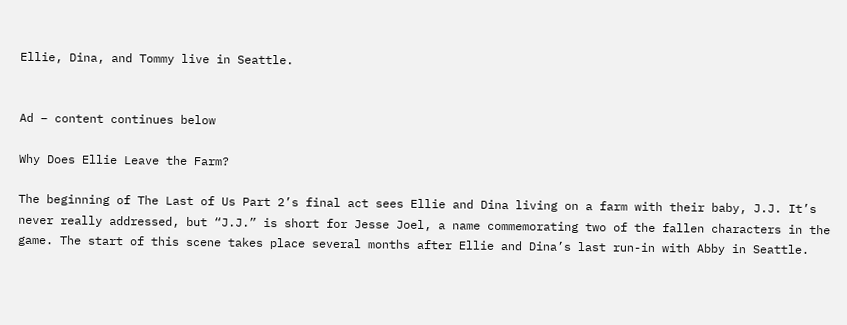Ellie, Dina, and Tommy live in Seattle.


Ad – content continues below

Why Does Ellie Leave the Farm?

The beginning of The Last of Us Part 2’s final act sees Ellie and Dina living on a farm with their baby, J.J. It’s never really addressed, but “J.J.” is short for Jesse Joel, a name commemorating two of the fallen characters in the game. The start of this scene takes place several months after Ellie and Dina’s last run-in with Abby in Seattle.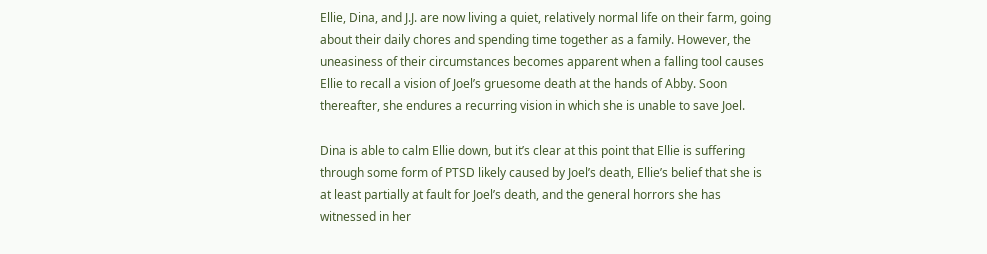Ellie, Dina, and J.J. are now living a quiet, relatively normal life on their farm, going about their daily chores and spending time together as a family. However, the uneasiness of their circumstances becomes apparent when a falling tool causes Ellie to recall a vision of Joel’s gruesome death at the hands of Abby. Soon thereafter, she endures a recurring vision in which she is unable to save Joel.

Dina is able to calm Ellie down, but it’s clear at this point that Ellie is suffering through some form of PTSD likely caused by Joel’s death, Ellie’s belief that she is at least partially at fault for Joel’s death, and the general horrors she has witnessed in her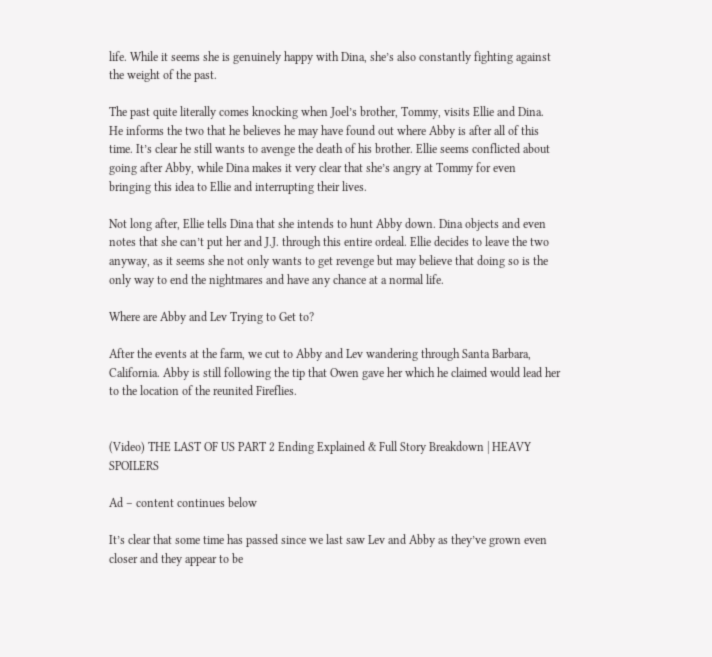life. While it seems she is genuinely happy with Dina, she’s also constantly fighting against the weight of the past.

The past quite literally comes knocking when Joel’s brother, Tommy, visits Ellie and Dina. He informs the two that he believes he may have found out where Abby is after all of this time. It’s clear he still wants to avenge the death of his brother. Ellie seems conflicted about going after Abby, while Dina makes it very clear that she’s angry at Tommy for even bringing this idea to Ellie and interrupting their lives.

Not long after, Ellie tells Dina that she intends to hunt Abby down. Dina objects and even notes that she can’t put her and J.J. through this entire ordeal. Ellie decides to leave the two anyway, as it seems she not only wants to get revenge but may believe that doing so is the only way to end the nightmares and have any chance at a normal life.

Where are Abby and Lev Trying to Get to?

After the events at the farm, we cut to Abby and Lev wandering through Santa Barbara, California. Abby is still following the tip that Owen gave her which he claimed would lead her to the location of the reunited Fireflies.


(Video) THE LAST OF US PART 2 Ending Explained & Full Story Breakdown | HEAVY SPOILERS

Ad – content continues below

It’s clear that some time has passed since we last saw Lev and Abby as they’ve grown even closer and they appear to be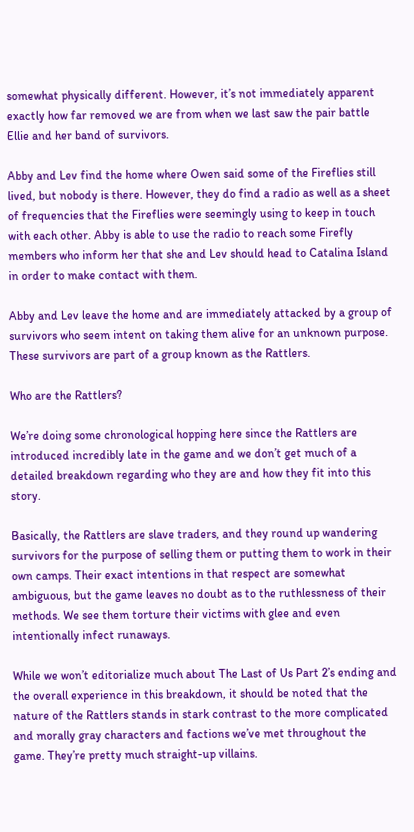somewhat physically different. However, it’s not immediately apparent exactly how far removed we are from when we last saw the pair battle Ellie and her band of survivors.

Abby and Lev find the home where Owen said some of the Fireflies still lived, but nobody is there. However, they do find a radio as well as a sheet of frequencies that the Fireflies were seemingly using to keep in touch with each other. Abby is able to use the radio to reach some Firefly members who inform her that she and Lev should head to Catalina Island in order to make contact with them.

Abby and Lev leave the home and are immediately attacked by a group of survivors who seem intent on taking them alive for an unknown purpose. These survivors are part of a group known as the Rattlers.

Who are the Rattlers?

We’re doing some chronological hopping here since the Rattlers are introduced incredibly late in the game and we don’t get much of a detailed breakdown regarding who they are and how they fit into this story.

Basically, the Rattlers are slave traders, and they round up wandering survivors for the purpose of selling them or putting them to work in their own camps. Their exact intentions in that respect are somewhat ambiguous, but the game leaves no doubt as to the ruthlessness of their methods. We see them torture their victims with glee and even intentionally infect runaways.

While we won’t editorialize much about The Last of Us Part 2’s ending and the overall experience in this breakdown, it should be noted that the nature of the Rattlers stands in stark contrast to the more complicated and morally gray characters and factions we’ve met throughout the game. They’re pretty much straight-up villains.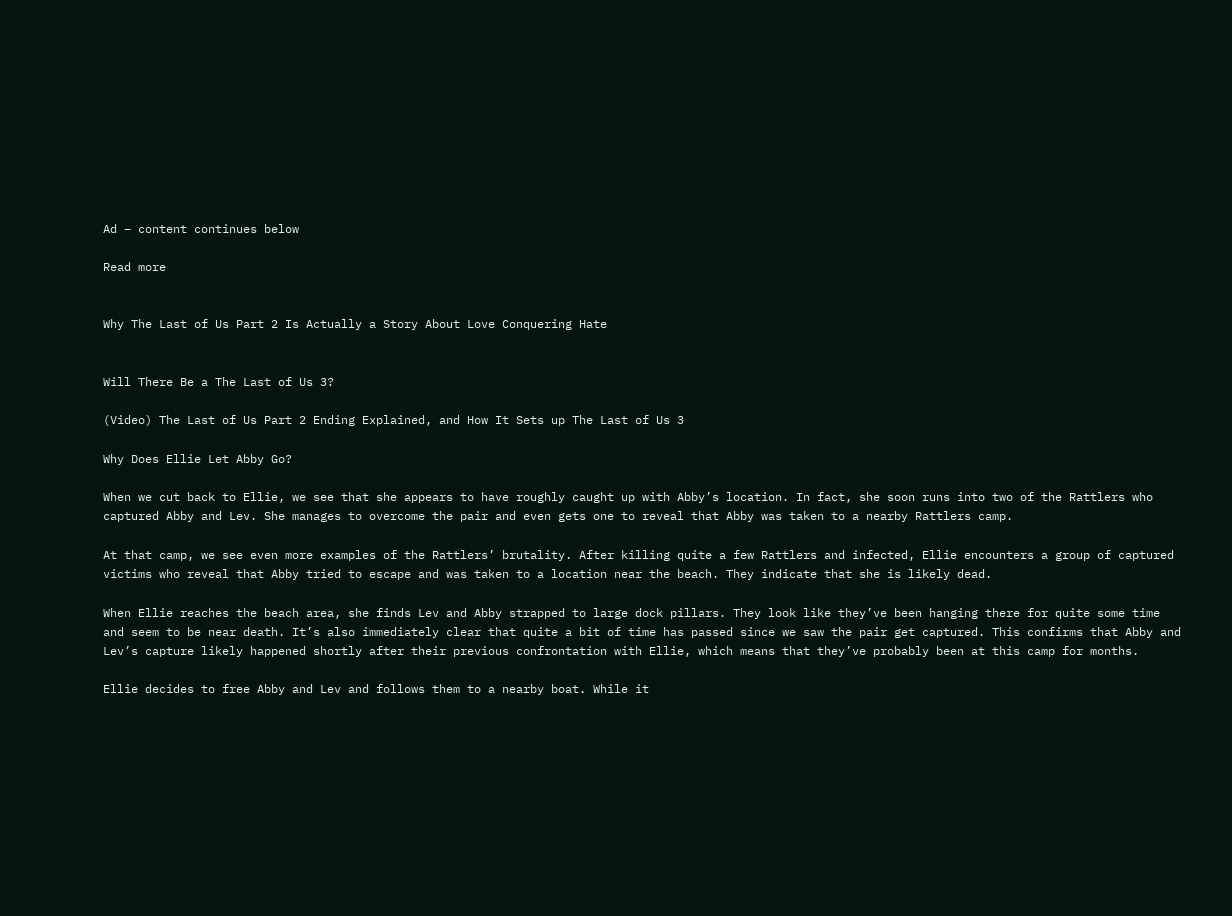Ad – content continues below

Read more


Why The Last of Us Part 2 Is Actually a Story About Love Conquering Hate


Will There Be a The Last of Us 3?

(Video) The Last of Us Part 2 Ending Explained, and How It Sets up The Last of Us 3

Why Does Ellie Let Abby Go?

When we cut back to Ellie, we see that she appears to have roughly caught up with Abby’s location. In fact, she soon runs into two of the Rattlers who captured Abby and Lev. She manages to overcome the pair and even gets one to reveal that Abby was taken to a nearby Rattlers camp.

At that camp, we see even more examples of the Rattlers’ brutality. After killing quite a few Rattlers and infected, Ellie encounters a group of captured victims who reveal that Abby tried to escape and was taken to a location near the beach. They indicate that she is likely dead.

When Ellie reaches the beach area, she finds Lev and Abby strapped to large dock pillars. They look like they’ve been hanging there for quite some time and seem to be near death. It’s also immediately clear that quite a bit of time has passed since we saw the pair get captured. This confirms that Abby and Lev’s capture likely happened shortly after their previous confrontation with Ellie, which means that they’ve probably been at this camp for months.

Ellie decides to free Abby and Lev and follows them to a nearby boat. While it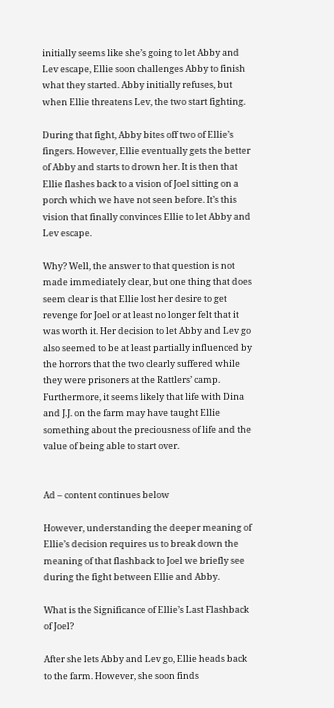initially seems like she’s going to let Abby and Lev escape, Ellie soon challenges Abby to finish what they started. Abby initially refuses, but when Ellie threatens Lev, the two start fighting.

During that fight, Abby bites off two of Ellie’s fingers. However, Ellie eventually gets the better of Abby and starts to drown her. It is then that Ellie flashes back to a vision of Joel sitting on a porch which we have not seen before. It’s this vision that finally convinces Ellie to let Abby and Lev escape.

Why? Well, the answer to that question is not made immediately clear, but one thing that does seem clear is that Ellie lost her desire to get revenge for Joel or at least no longer felt that it was worth it. Her decision to let Abby and Lev go also seemed to be at least partially influenced by the horrors that the two clearly suffered while they were prisoners at the Rattlers’ camp. Furthermore, it seems likely that life with Dina and J.J. on the farm may have taught Ellie something about the preciousness of life and the value of being able to start over.


Ad – content continues below

However, understanding the deeper meaning of Ellie’s decision requires us to break down the meaning of that flashback to Joel we briefly see during the fight between Ellie and Abby.

What is the Significance of Ellie’s Last Flashback of Joel?

After she lets Abby and Lev go, Ellie heads back to the farm. However, she soon finds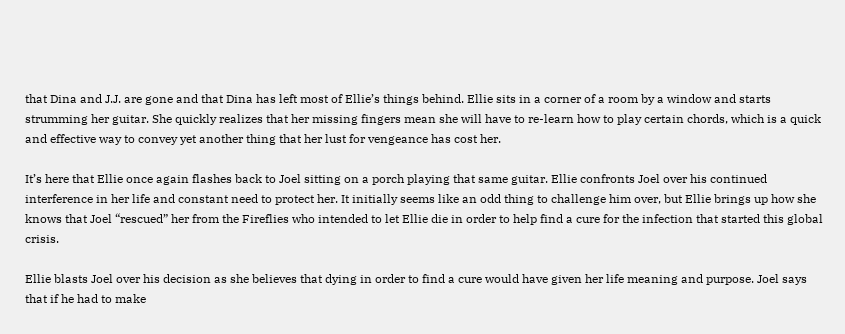that Dina and J.J. are gone and that Dina has left most of Ellie’s things behind. Ellie sits in a corner of a room by a window and starts strumming her guitar. She quickly realizes that her missing fingers mean she will have to re-learn how to play certain chords, which is a quick and effective way to convey yet another thing that her lust for vengeance has cost her.

It’s here that Ellie once again flashes back to Joel sitting on a porch playing that same guitar. Ellie confronts Joel over his continued interference in her life and constant need to protect her. It initially seems like an odd thing to challenge him over, but Ellie brings up how she knows that Joel “rescued” her from the Fireflies who intended to let Ellie die in order to help find a cure for the infection that started this global crisis.

Ellie blasts Joel over his decision as she believes that dying in order to find a cure would have given her life meaning and purpose. Joel says that if he had to make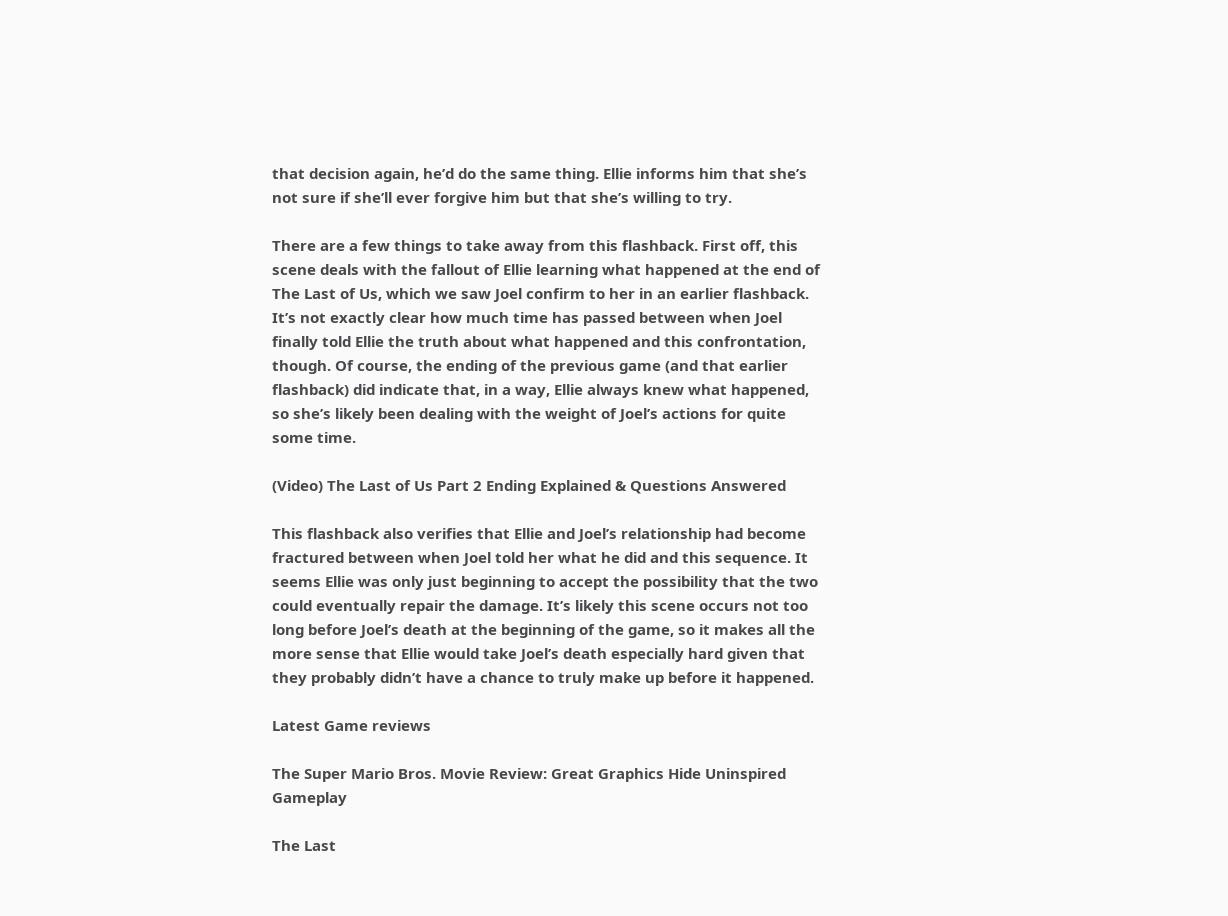that decision again, he’d do the same thing. Ellie informs him that she’s not sure if she’ll ever forgive him but that she’s willing to try.

There are a few things to take away from this flashback. First off, this scene deals with the fallout of Ellie learning what happened at the end of The Last of Us, which we saw Joel confirm to her in an earlier flashback. It’s not exactly clear how much time has passed between when Joel finally told Ellie the truth about what happened and this confrontation, though. Of course, the ending of the previous game (and that earlier flashback) did indicate that, in a way, Ellie always knew what happened, so she’s likely been dealing with the weight of Joel’s actions for quite some time.

(Video) The Last of Us Part 2 Ending Explained & Questions Answered

This flashback also verifies that Ellie and Joel’s relationship had become fractured between when Joel told her what he did and this sequence. It seems Ellie was only just beginning to accept the possibility that the two could eventually repair the damage. It’s likely this scene occurs not too long before Joel’s death at the beginning of the game, so it makes all the more sense that Ellie would take Joel’s death especially hard given that they probably didn’t have a chance to truly make up before it happened.

Latest Game reviews

The Super Mario Bros. Movie Review: Great Graphics Hide Uninspired Gameplay

The Last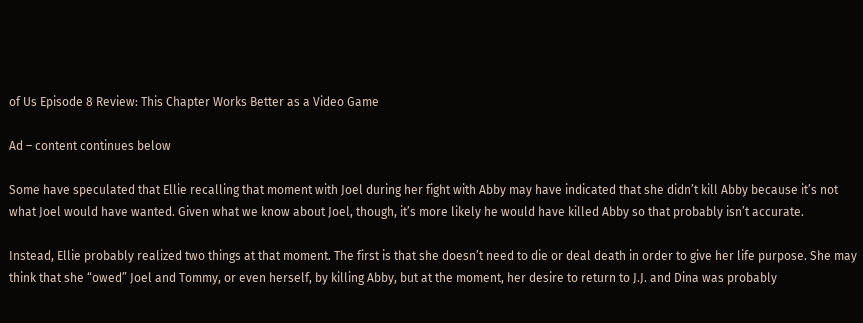of Us Episode 8 Review: This Chapter Works Better as a Video Game

Ad – content continues below

Some have speculated that Ellie recalling that moment with Joel during her fight with Abby may have indicated that she didn’t kill Abby because it’s not what Joel would have wanted. Given what we know about Joel, though, it’s more likely he would have killed Abby so that probably isn’t accurate.

Instead, Ellie probably realized two things at that moment. The first is that she doesn’t need to die or deal death in order to give her life purpose. She may think that she “owed” Joel and Tommy, or even herself, by killing Abby, but at the moment, her desire to return to J.J. and Dina was probably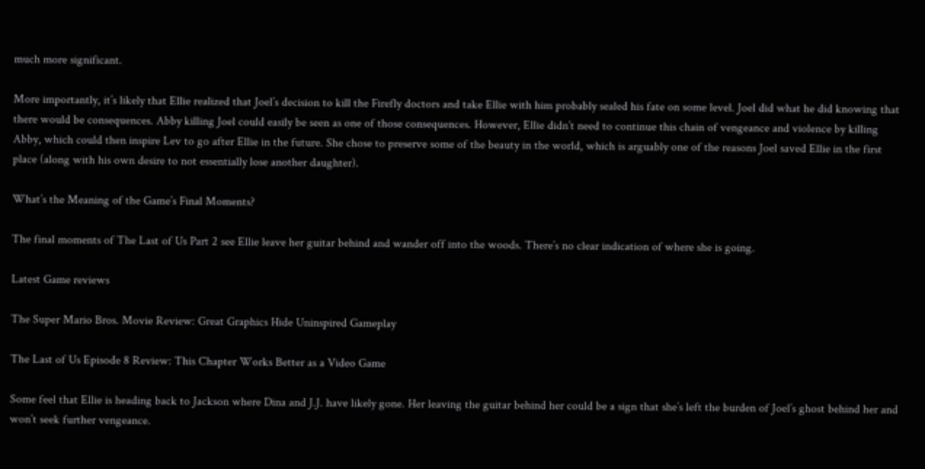much more significant.

More importantly, it’s likely that Ellie realized that Joel’s decision to kill the Firefly doctors and take Ellie with him probably sealed his fate on some level. Joel did what he did knowing that there would be consequences. Abby killing Joel could easily be seen as one of those consequences. However, Ellie didn’t need to continue this chain of vengeance and violence by killing Abby, which could then inspire Lev to go after Ellie in the future. She chose to preserve some of the beauty in the world, which is arguably one of the reasons Joel saved Ellie in the first place (along with his own desire to not essentially lose another daughter).

What’s the Meaning of the Game’s Final Moments?

The final moments of The Last of Us Part 2 see Ellie leave her guitar behind and wander off into the woods. There’s no clear indication of where she is going.

Latest Game reviews

The Super Mario Bros. Movie Review: Great Graphics Hide Uninspired Gameplay

The Last of Us Episode 8 Review: This Chapter Works Better as a Video Game

Some feel that Ellie is heading back to Jackson where Dina and J.J. have likely gone. Her leaving the guitar behind her could be a sign that she’s left the burden of Joel’s ghost behind her and won’t seek further vengeance.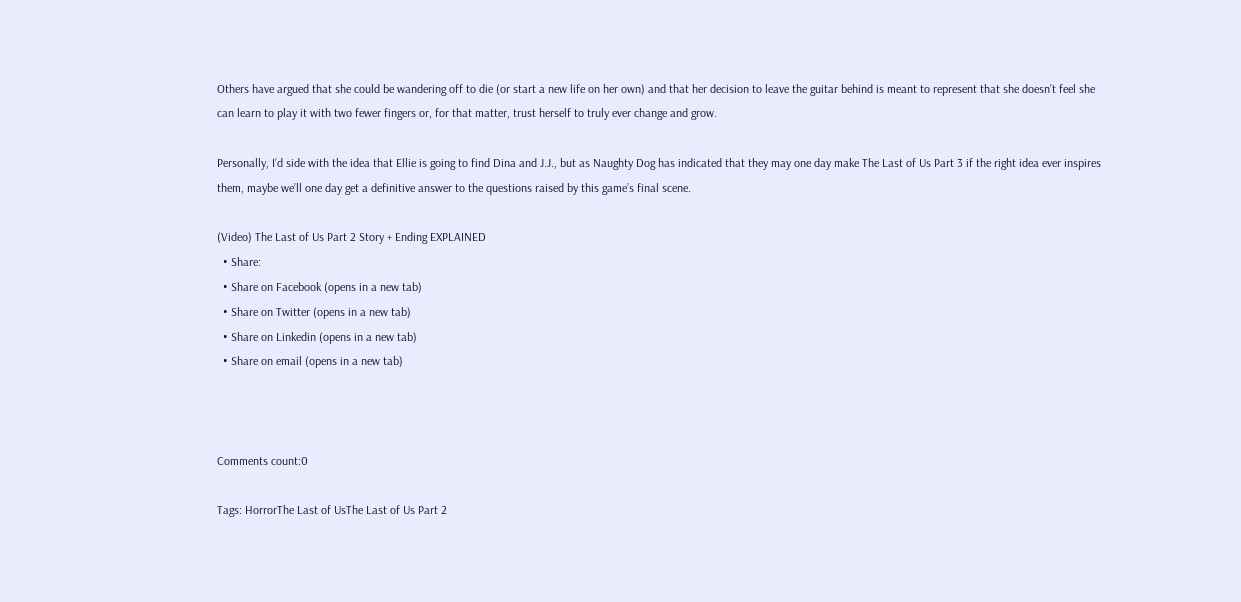Others have argued that she could be wandering off to die (or start a new life on her own) and that her decision to leave the guitar behind is meant to represent that she doesn’t feel she can learn to play it with two fewer fingers or, for that matter, trust herself to truly ever change and grow.

Personally, I’d side with the idea that Ellie is going to find Dina and J.J., but as Naughty Dog has indicated that they may one day make The Last of Us Part 3 if the right idea ever inspires them, maybe we’ll one day get a definitive answer to the questions raised by this game’s final scene.

(Video) The Last of Us Part 2 Story + Ending EXPLAINED
  • Share:
  • Share on Facebook (opens in a new tab)
  • Share on Twitter (opens in a new tab)
  • Share on Linkedin (opens in a new tab)
  • Share on email (opens in a new tab)



Comments count:0

Tags: HorrorThe Last of UsThe Last of Us Part 2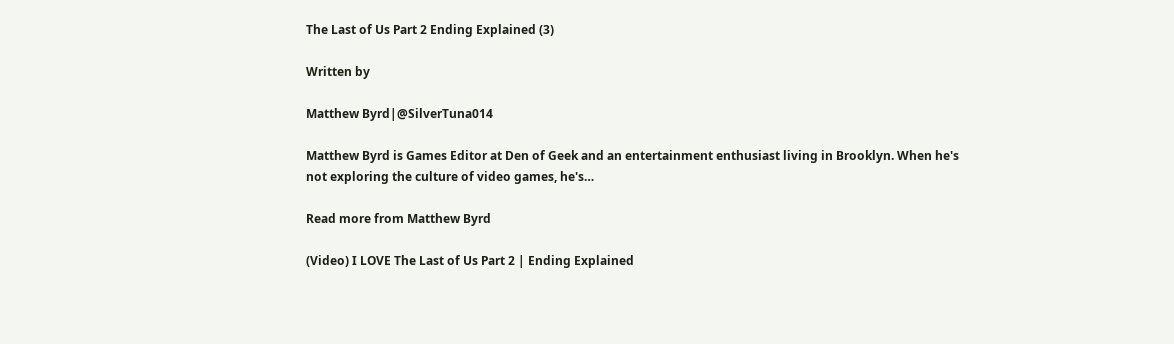The Last of Us Part 2 Ending Explained (3)

Written by

Matthew Byrd|@SilverTuna014

Matthew Byrd is Games Editor at Den of Geek and an entertainment enthusiast living in Brooklyn. When he's not exploring the culture of video games, he's…

Read more from Matthew Byrd

(Video) I LOVE The Last of Us Part 2 | Ending Explained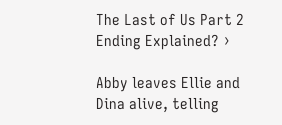The Last of Us Part 2 Ending Explained? ›

Abby leaves Ellie and Dina alive, telling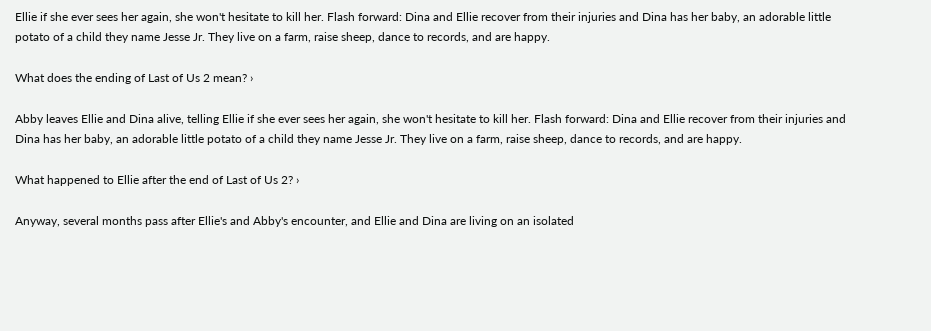Ellie if she ever sees her again, she won't hesitate to kill her. Flash forward: Dina and Ellie recover from their injuries and Dina has her baby, an adorable little potato of a child they name Jesse Jr. They live on a farm, raise sheep, dance to records, and are happy.

What does the ending of Last of Us 2 mean? ›

Abby leaves Ellie and Dina alive, telling Ellie if she ever sees her again, she won't hesitate to kill her. Flash forward: Dina and Ellie recover from their injuries and Dina has her baby, an adorable little potato of a child they name Jesse Jr. They live on a farm, raise sheep, dance to records, and are happy.

What happened to Ellie after the end of Last of Us 2? ›

Anyway, several months pass after Ellie's and Abby's encounter, and Ellie and Dina are living on an isolated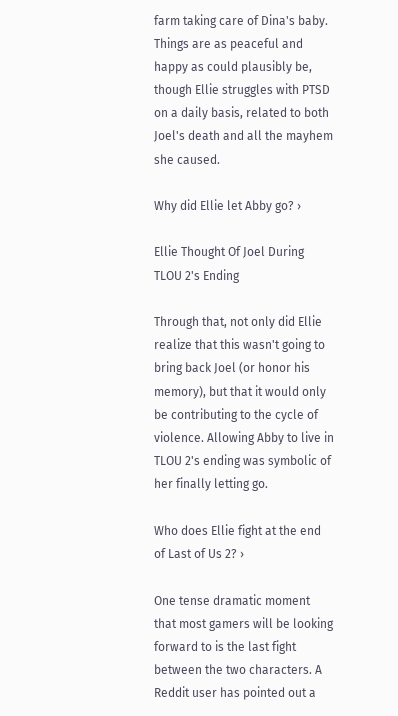farm taking care of Dina's baby. Things are as peaceful and happy as could plausibly be, though Ellie struggles with PTSD on a daily basis, related to both Joel's death and all the mayhem she caused.

Why did Ellie let Abby go? ›

Ellie Thought Of Joel During TLOU 2's Ending

Through that, not only did Ellie realize that this wasn't going to bring back Joel (or honor his memory), but that it would only be contributing to the cycle of violence. Allowing Abby to live in TLOU 2's ending was symbolic of her finally letting go.

Who does Ellie fight at the end of Last of Us 2? ›

One tense dramatic moment that most gamers will be looking forward to is the last fight between the two characters. A Reddit user has pointed out a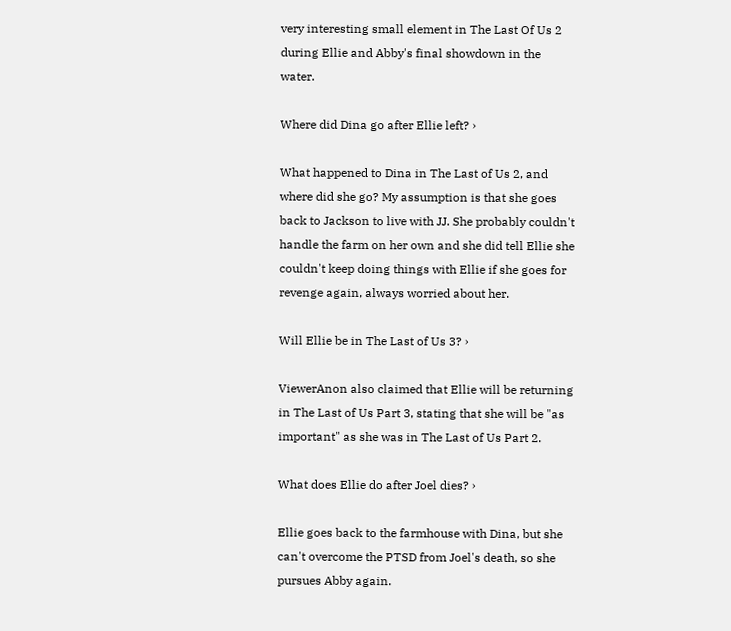very interesting small element in The Last Of Us 2 during Ellie and Abby's final showdown in the water.

Where did Dina go after Ellie left? ›

What happened to Dina in The Last of Us 2, and where did she go? My assumption is that she goes back to Jackson to live with JJ. She probably couldn't handle the farm on her own and she did tell Ellie she couldn't keep doing things with Ellie if she goes for revenge again, always worried about her.

Will Ellie be in The Last of Us 3? ›

ViewerAnon also claimed that Ellie will be returning in The Last of Us Part 3, stating that she will be "as important" as she was in The Last of Us Part 2.

What does Ellie do after Joel dies? ›

Ellie goes back to the farmhouse with Dina, but she can't overcome the PTSD from Joel's death, so she pursues Abby again.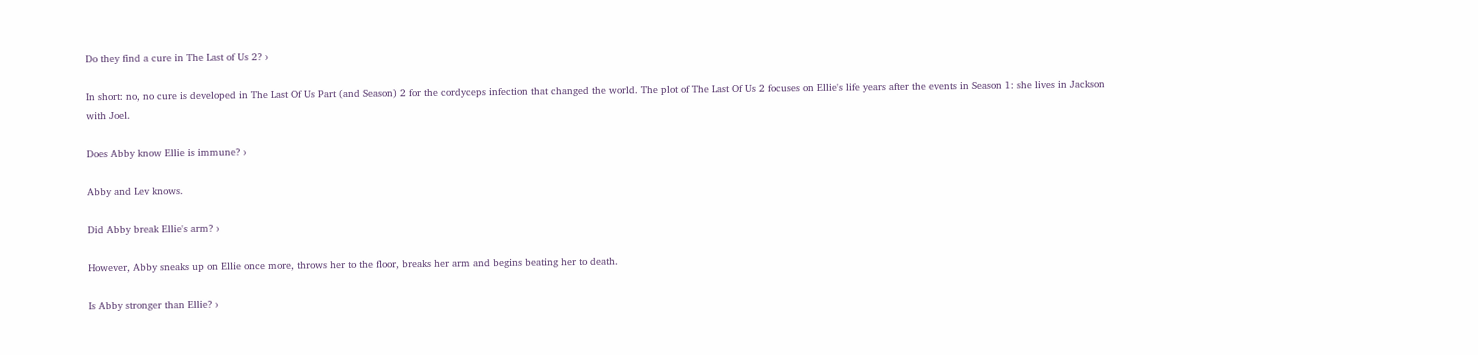Do they find a cure in The Last of Us 2? ›

In short: no, no cure is developed in The Last Of Us Part (and Season) 2 for the cordyceps infection that changed the world. The plot of The Last Of Us 2 focuses on Ellie's life years after the events in Season 1: she lives in Jackson with Joel.

Does Abby know Ellie is immune? ›

Abby and Lev knows.

Did Abby break Ellie's arm? ›

However, Abby sneaks up on Ellie once more, throws her to the floor, breaks her arm and begins beating her to death.

Is Abby stronger than Ellie? ›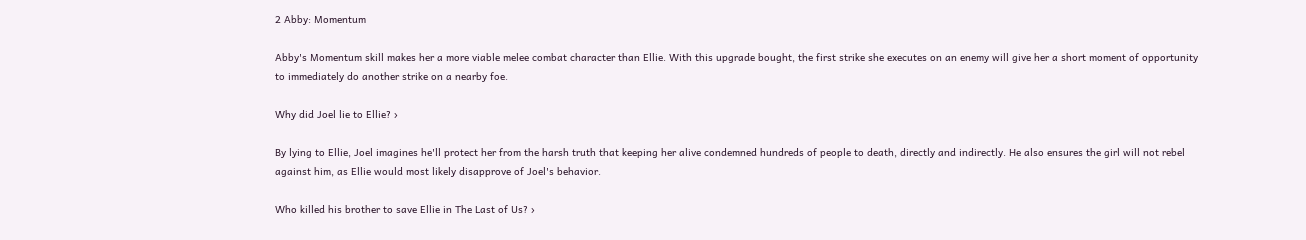2 Abby: Momentum

Abby's Momentum skill makes her a more viable melee combat character than Ellie. With this upgrade bought, the first strike she executes on an enemy will give her a short moment of opportunity to immediately do another strike on a nearby foe.

Why did Joel lie to Ellie? ›

By lying to Ellie, Joel imagines he'll protect her from the harsh truth that keeping her alive condemned hundreds of people to death, directly and indirectly. He also ensures the girl will not rebel against him, as Ellie would most likely disapprove of Joel's behavior.

Who killed his brother to save Ellie in The Last of Us? ›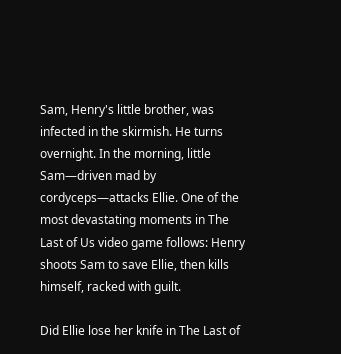Sam, Henry's little brother, was infected in the skirmish. He turns overnight. In the morning, little Sam—driven mad by cordyceps—attacks Ellie. One of the most devastating moments in The Last of Us video game follows: Henry shoots Sam to save Ellie, then kills himself, racked with guilt.

Did Ellie lose her knife in The Last of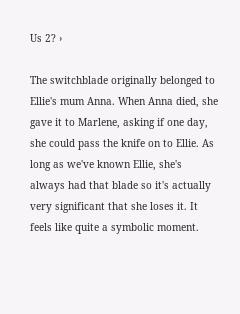Us 2? ›

The switchblade originally belonged to Ellie's mum Anna. When Anna died, she gave it to Marlene, asking if one day, she could pass the knife on to Ellie. As long as we've known Ellie, she's always had that blade so it's actually very significant that she loses it. It feels like quite a symbolic moment.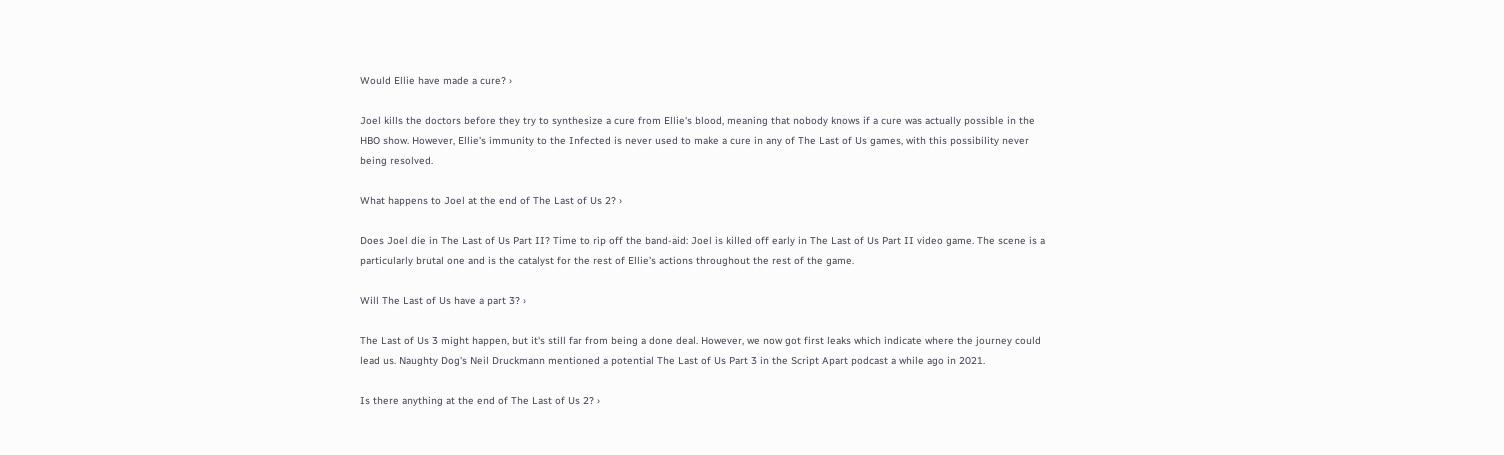Would Ellie have made a cure? ›

Joel kills the doctors before they try to synthesize a cure from Ellie's blood, meaning that nobody knows if a cure was actually possible in the HBO show. However, Ellie's immunity to the Infected is never used to make a cure in any of The Last of Us games, with this possibility never being resolved.

What happens to Joel at the end of The Last of Us 2? ›

Does Joel die in The Last of Us Part II? Time to rip off the band-aid: Joel is killed off early in The Last of Us Part II video game. The scene is a particularly brutal one and is the catalyst for the rest of Ellie's actions throughout the rest of the game.

Will The Last of Us have a part 3? ›

The Last of Us 3 might happen, but it's still far from being a done deal. However, we now got first leaks which indicate where the journey could lead us. Naughty Dog's Neil Druckmann mentioned a potential The Last of Us Part 3 in the Script Apart podcast a while ago in 2021.

Is there anything at the end of The Last of Us 2? ›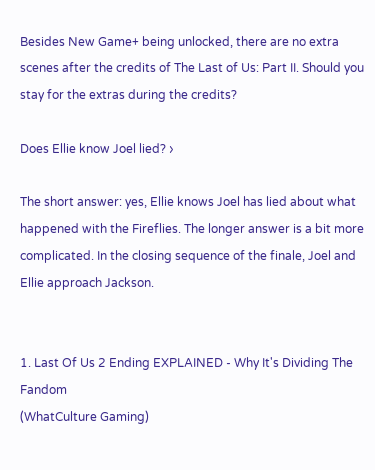Besides New Game+ being unlocked, there are no extra scenes after the credits of The Last of Us: Part II. Should you stay for the extras during the credits?

Does Ellie know Joel lied? ›

The short answer: yes, Ellie knows Joel has lied about what happened with the Fireflies. The longer answer is a bit more complicated. In the closing sequence of the finale, Joel and Ellie approach Jackson.


1. Last Of Us 2 Ending EXPLAINED - Why It's Dividing The Fandom
(WhatCulture Gaming)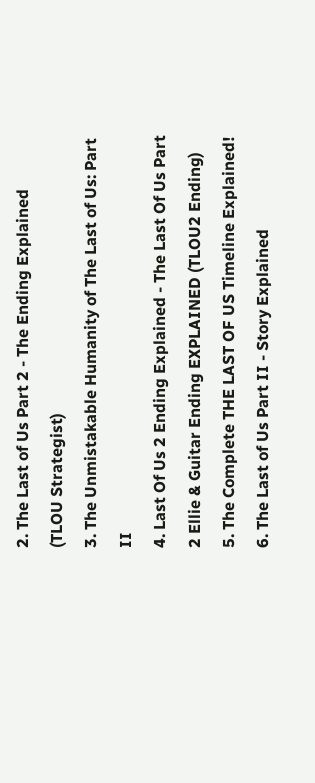2. The Last of Us Part 2 - The Ending Explained
(TLOU Strategist)
3. The Unmistakable Humanity of The Last of Us: Part II
4. Last Of Us 2 Ending Explained - The Last Of Us Part 2 Ellie & Guitar Ending EXPLAINED (TLOU2 Ending)
5. The Complete THE LAST OF US Timeline Explained!
6. The Last of Us Part II - Story Explained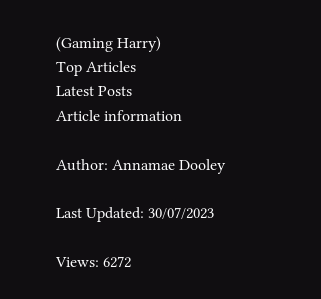(Gaming Harry)
Top Articles
Latest Posts
Article information

Author: Annamae Dooley

Last Updated: 30/07/2023

Views: 6272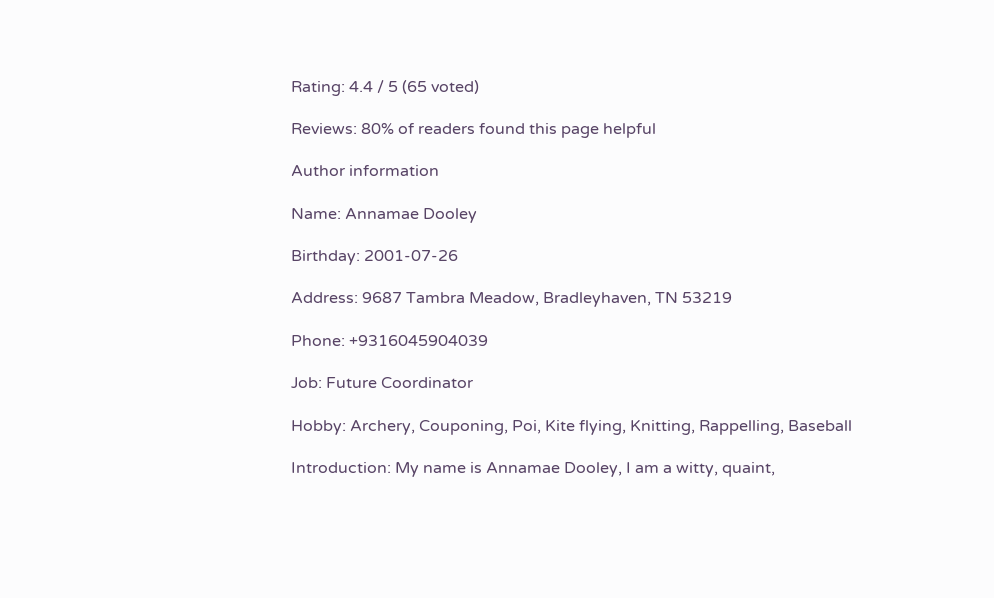Rating: 4.4 / 5 (65 voted)

Reviews: 80% of readers found this page helpful

Author information

Name: Annamae Dooley

Birthday: 2001-07-26

Address: 9687 Tambra Meadow, Bradleyhaven, TN 53219

Phone: +9316045904039

Job: Future Coordinator

Hobby: Archery, Couponing, Poi, Kite flying, Knitting, Rappelling, Baseball

Introduction: My name is Annamae Dooley, I am a witty, quaint,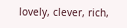lovely, clever, rich,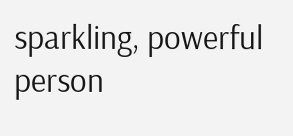sparkling, powerful person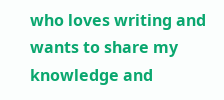who loves writing and wants to share my knowledge and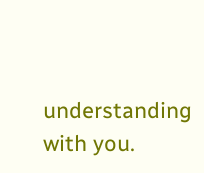understanding with you.